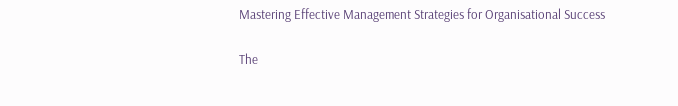Mastering Effective Management Strategies for Organisational Success

The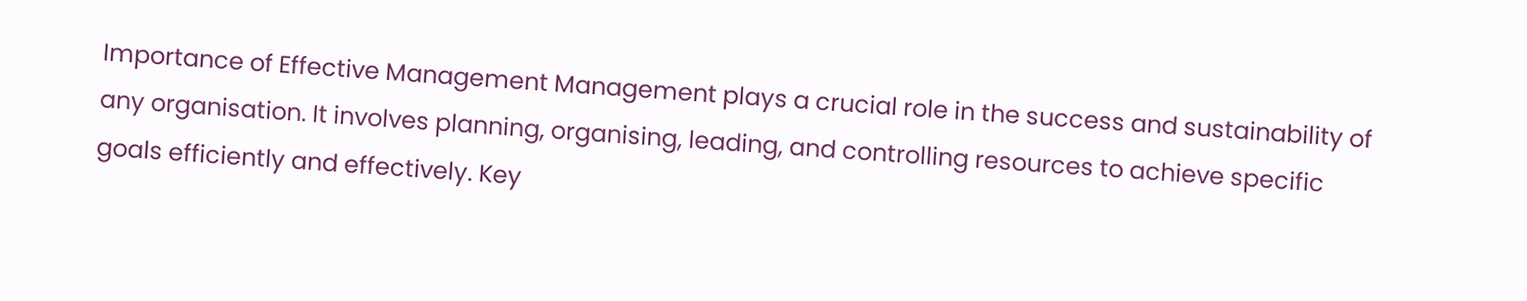Importance of Effective Management Management plays a crucial role in the success and sustainability of any organisation. It involves planning, organising, leading, and controlling resources to achieve specific goals efficiently and effectively. Key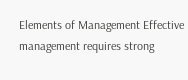Elements of Management Effective management requires strong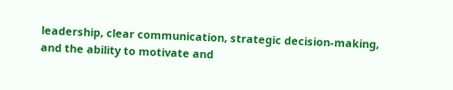leadership, clear communication, strategic decision-making, and the ability to motivate and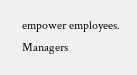empower employees. Managers